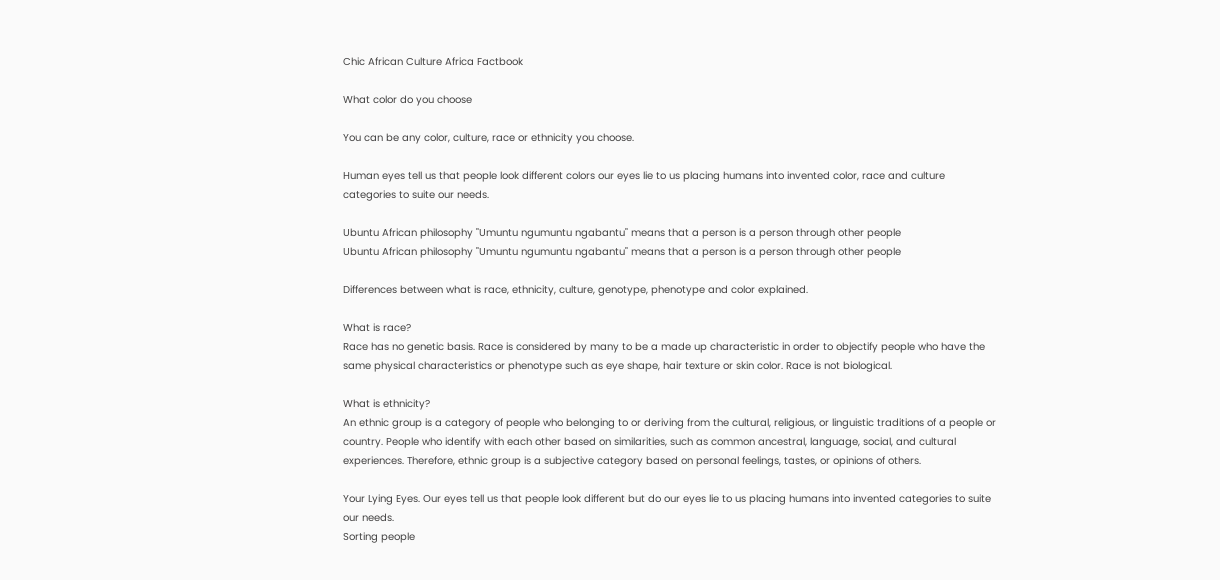Chic African Culture Africa Factbook

What color do you choose

You can be any color, culture, race or ethnicity you choose.

Human eyes tell us that people look different colors our eyes lie to us placing humans into invented color, race and culture categories to suite our needs.

Ubuntu African philosophy "Umuntu ngumuntu ngabantu" means that a person is a person through other people
Ubuntu African philosophy "Umuntu ngumuntu ngabantu" means that a person is a person through other people

Differences between what is race, ethnicity, culture, genotype, phenotype and color explained.

What is race?
Race has no genetic basis. Race is considered by many to be a made up characteristic in order to objectify people who have the same physical characteristics or phenotype such as eye shape, hair texture or skin color. Race is not biological.

What is ethnicity?
An ethnic group is a category of people who belonging to or deriving from the cultural, religious, or linguistic traditions of a people or country. People who identify with each other based on similarities, such as common ancestral, language, social, and cultural experiences. Therefore, ethnic group is a subjective category based on personal feelings, tastes, or opinions of others.

Your Lying Eyes. Our eyes tell us that people look different but do our eyes lie to us placing humans into invented categories to suite our needs.
Sorting people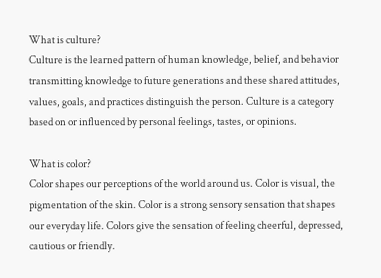What is culture?
Culture is the learned pattern of human knowledge, belief, and behavior transmitting knowledge to future generations and these shared attitudes, values, goals, and practices distinguish the person. Culture is a category based on or influenced by personal feelings, tastes, or opinions.

What is color?
Color shapes our perceptions of the world around us. Color is visual, the pigmentation of the skin. Color is a strong sensory sensation that shapes our everyday life. Colors give the sensation of feeling cheerful, depressed, cautious or friendly.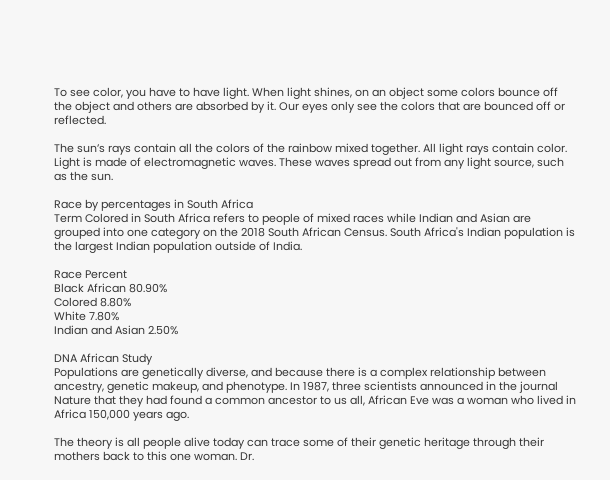To see color, you have to have light. When light shines, on an object some colors bounce off the object and others are absorbed by it. Our eyes only see the colors that are bounced off or reflected.

The sun’s rays contain all the colors of the rainbow mixed together. All light rays contain color. Light is made of electromagnetic waves. These waves spread out from any light source, such as the sun.

Race by percentages in South Africa
Term Colored in South Africa refers to people of mixed races while Indian and Asian are grouped into one category on the 2018 South African Census. South Africa's Indian population is the largest Indian population outside of India.

Race Percent
Black African 80.90%
Colored 8.80%
White 7.80%
Indian and Asian 2.50%

DNA African Study
Populations are genetically diverse, and because there is a complex relationship between ancestry, genetic makeup, and phenotype. In 1987, three scientists announced in the journal Nature that they had found a common ancestor to us all, African Eve was a woman who lived in Africa 150,000 years ago.

The theory is all people alive today can trace some of their genetic heritage through their mothers back to this one woman. Dr.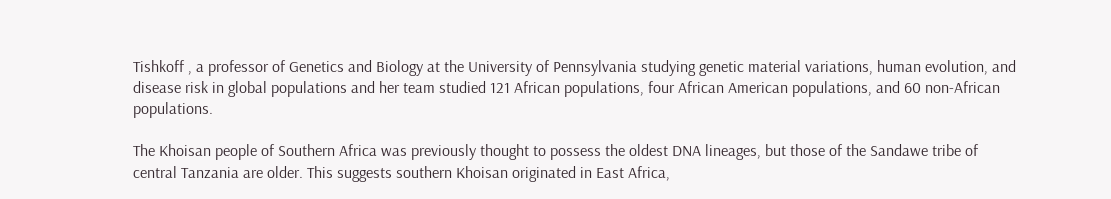Tishkoff , a professor of Genetics and Biology at the University of Pennsylvania studying genetic material variations, human evolution, and disease risk in global populations and her team studied 121 African populations, four African American populations, and 60 non-African populations.

The Khoisan people of Southern Africa was previously thought to possess the oldest DNA lineages, but those of the Sandawe tribe of central Tanzania are older. This suggests southern Khoisan originated in East Africa,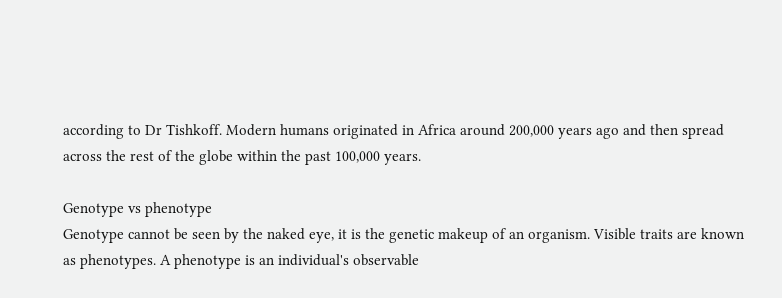according to Dr Tishkoff. Modern humans originated in Africa around 200,000 years ago and then spread across the rest of the globe within the past 100,000 years.

Genotype vs phenotype
Genotype cannot be seen by the naked eye, it is the genetic makeup of an organism. Visible traits are known as phenotypes. A phenotype is an individual's observable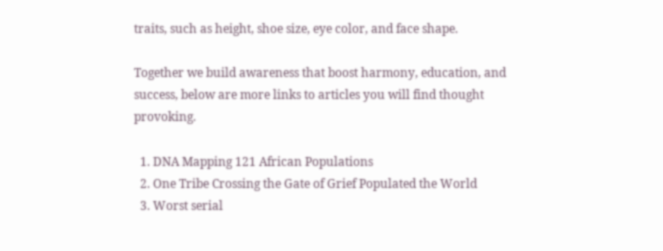traits, such as height, shoe size, eye color, and face shape.

Together we build awareness that boost harmony, education, and success, below are more links to articles you will find thought provoking.

  1. DNA Mapping 121 African Populations
  2. One Tribe Crossing the Gate of Grief Populated the World
  3. Worst serial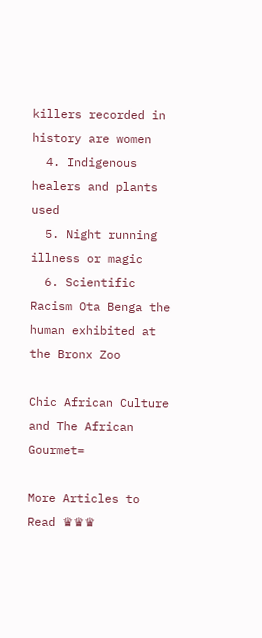killers recorded in history are women
  4. Indigenous healers and plants used
  5. Night running illness or magic
  6. Scientific Racism Ota Benga the human exhibited at the Bronx Zoo

Chic African Culture and The African Gourmet=

More Articles to Read ♛♛♛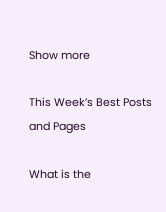Show more

This Week’s Best Posts and Pages

What is the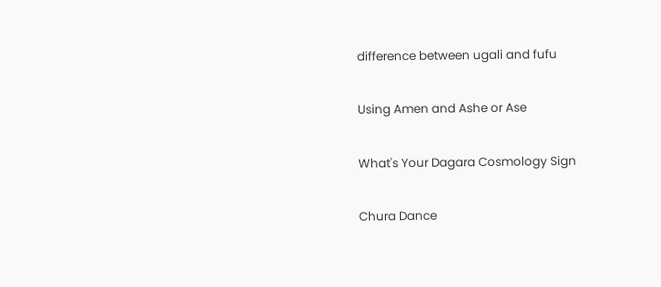difference between ugali and fufu

Using Amen and Ashe or Ase

What's Your Dagara Cosmology Sign

Chura Dance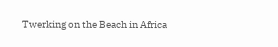Twerking on the Beach in Africa